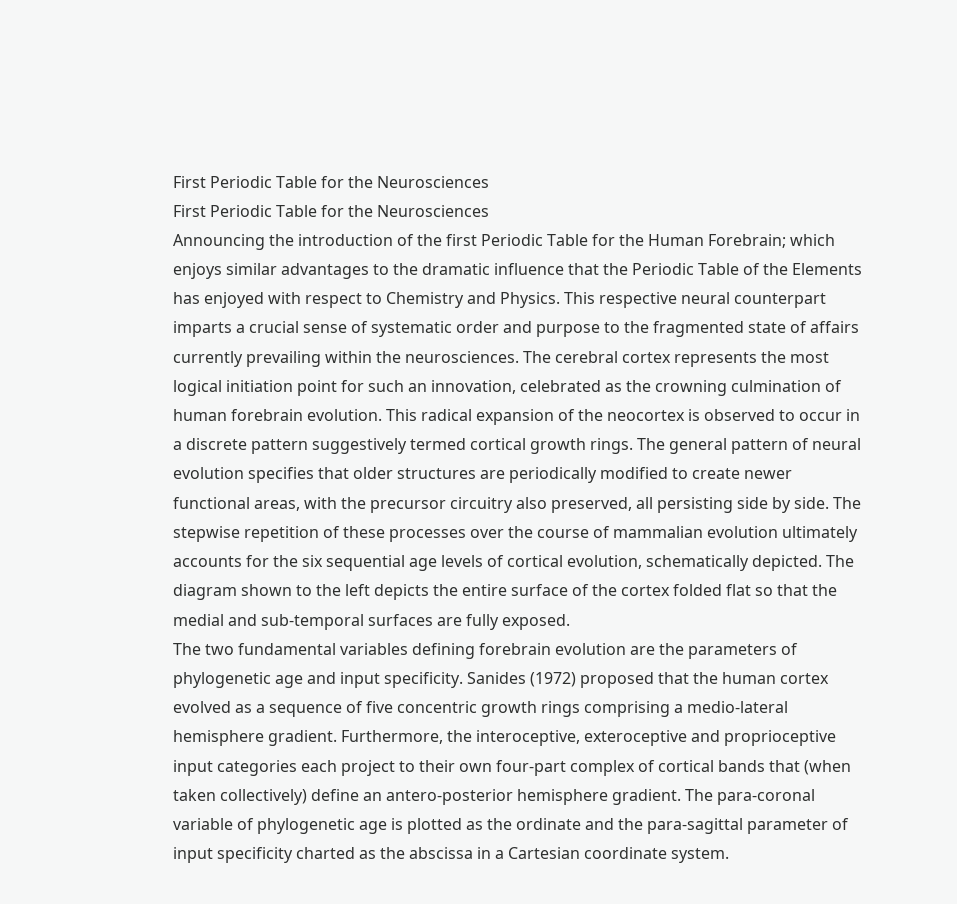First Periodic Table for the Neurosciences
First Periodic Table for the Neurosciences
Announcing the introduction of the first Periodic Table for the Human Forebrain; which enjoys similar advantages to the dramatic influence that the Periodic Table of the Elements has enjoyed with respect to Chemistry and Physics. This respective neural counterpart imparts a crucial sense of systematic order and purpose to the fragmented state of affairs currently prevailing within the neurosciences. The cerebral cortex represents the most logical initiation point for such an innovation, celebrated as the crowning culmination of human forebrain evolution. This radical expansion of the neocortex is observed to occur in a discrete pattern suggestively termed cortical growth rings. The general pattern of neural evolution specifies that older structures are periodically modified to create newer functional areas, with the precursor circuitry also preserved, all persisting side by side. The stepwise repetition of these processes over the course of mammalian evolution ultimately accounts for the six sequential age levels of cortical evolution, schematically depicted. The diagram shown to the left depicts the entire surface of the cortex folded flat so that the medial and sub-temporal surfaces are fully exposed.
The two fundamental variables defining forebrain evolution are the parameters of phylogenetic age and input specificity. Sanides (1972) proposed that the human cortex evolved as a sequence of five concentric growth rings comprising a medio-lateral hemisphere gradient. Furthermore, the interoceptive, exteroceptive and proprioceptive input categories each project to their own four-part complex of cortical bands that (when taken collectively) define an antero-posterior hemisphere gradient. The para-coronal variable of phylogenetic age is plotted as the ordinate and the para-sagittal parameter of input specificity charted as the abscissa in a Cartesian coordinate system.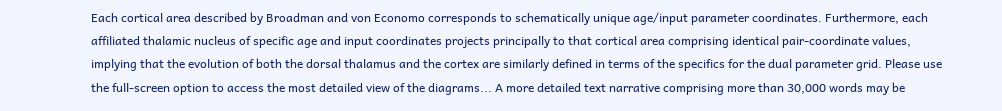Each cortical area described by Broadman and von Economo corresponds to schematically unique age/input parameter coordinates. Furthermore, each affiliated thalamic nucleus of specific age and input coordinates projects principally to that cortical area comprising identical pair-coordinate values, implying that the evolution of both the dorsal thalamus and the cortex are similarly defined in terms of the specifics for the dual parameter grid. Please use the full-screen option to access the most detailed view of the diagrams... A more detailed text narrative comprising more than 30,000 words may be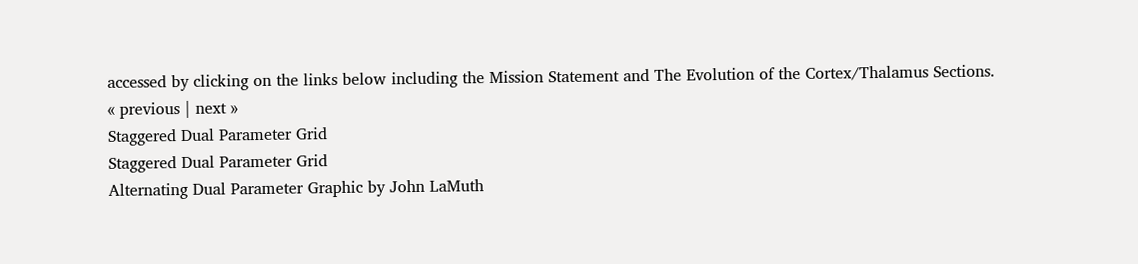accessed by clicking on the links below including the Mission Statement and The Evolution of the Cortex/Thalamus Sections.
« previous | next »
Staggered Dual Parameter Grid
Staggered Dual Parameter Grid
Alternating Dual Parameter Graphic by John LaMuth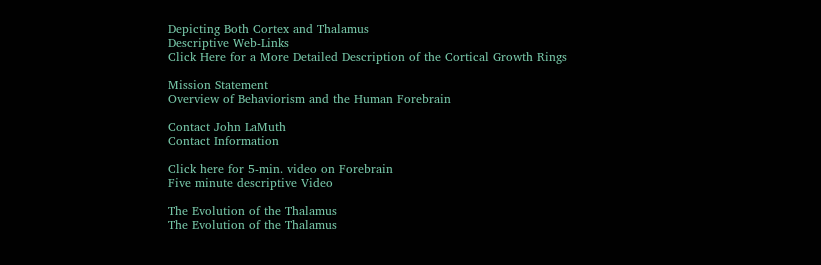Depicting Both Cortex and Thalamus
Descriptive Web-Links
Click Here for a More Detailed Description of the Cortical Growth Rings

Mission Statement
Overview of Behaviorism and the Human Forebrain

Contact John LaMuth
Contact Information

Click here for 5-min. video on Forebrain
Five minute descriptive Video

The Evolution of the Thalamus
The Evolution of the Thalamus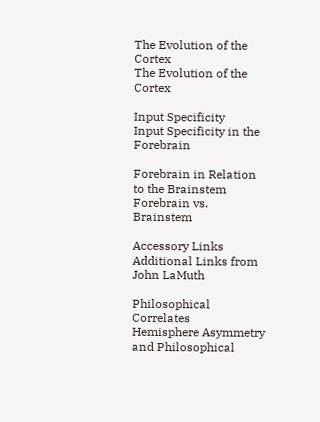The Evolution of the Cortex
The Evolution of the Cortex

Input Specificity
Input Specificity in the Forebrain

Forebrain in Relation to the Brainstem
Forebrain vs. Brainstem

Accessory Links
Additional Links from John LaMuth

Philosophical Correlates
Hemisphere Asymmetry and Philosophical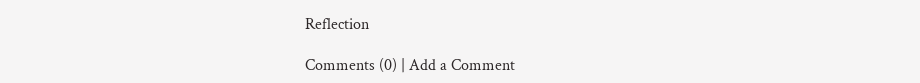Reflection

Comments (0) | Add a Comment